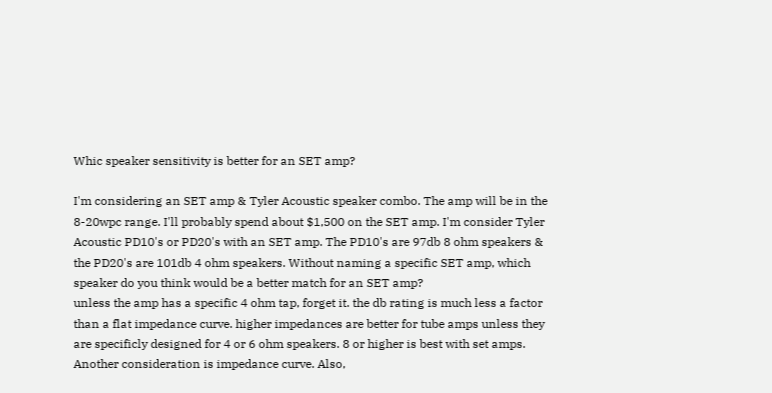Whic speaker sensitivity is better for an SET amp?

I'm considering an SET amp & Tyler Acoustic speaker combo. The amp will be in the 8-20wpc range. I'll probably spend about $1,500 on the SET amp. I'm consider Tyler Acoustic PD10's or PD20's with an SET amp. The PD10's are 97db 8 ohm speakers & the PD20's are 101db 4 ohm speakers. Without naming a specific SET amp, which speaker do you think would be a better match for an SET amp?
unless the amp has a specific 4 ohm tap, forget it. the db rating is much less a factor than a flat impedance curve. higher impedances are better for tube amps unless they are specificly designed for 4 or 6 ohm speakers. 8 or higher is best with set amps.
Another consideration is impedance curve. Also,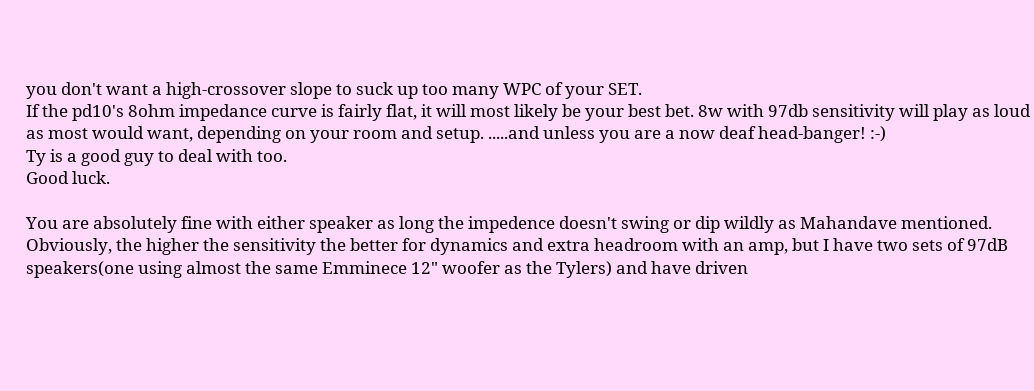you don't want a high-crossover slope to suck up too many WPC of your SET.
If the pd10's 8ohm impedance curve is fairly flat, it will most likely be your best bet. 8w with 97db sensitivity will play as loud as most would want, depending on your room and setup. .....and unless you are a now deaf head-banger! :-)
Ty is a good guy to deal with too.
Good luck.

You are absolutely fine with either speaker as long the impedence doesn't swing or dip wildly as Mahandave mentioned. Obviously, the higher the sensitivity the better for dynamics and extra headroom with an amp, but I have two sets of 97dB speakers(one using almost the same Emminece 12" woofer as the Tylers) and have driven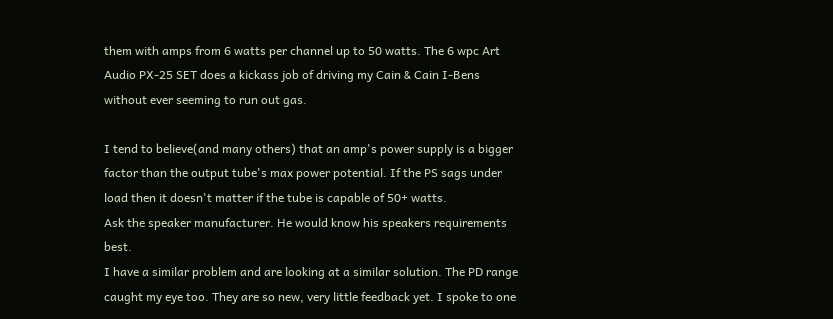them with amps from 6 watts per channel up to 50 watts. The 6 wpc Art Audio PX-25 SET does a kickass job of driving my Cain & Cain I-Bens without ever seeming to run out gas.

I tend to believe(and many others) that an amp's power supply is a bigger factor than the output tube's max power potential. If the PS sags under load then it doesn't matter if the tube is capable of 50+ watts.
Ask the speaker manufacturer. He would know his speakers requirements best.
I have a similar problem and are looking at a similar solution. The PD range caught my eye too. They are so new, very little feedback yet. I spoke to one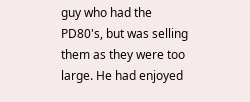guy who had the PD80's, but was selling them as they were too large. He had enjoyed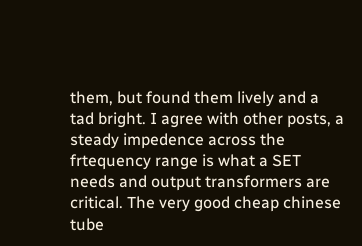them, but found them lively and a tad bright. I agree with other posts, a steady impedence across the frtequency range is what a SET needs and output transformers are critical. The very good cheap chinese tube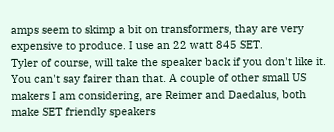amps seem to skimp a bit on transformers, thay are very expensive to produce. I use an 22 watt 845 SET.
Tyler of course, will take the speaker back if you don't like it. You can't say fairer than that. A couple of other small US makers I am considering, are Reimer and Daedalus, both make SET friendly speakers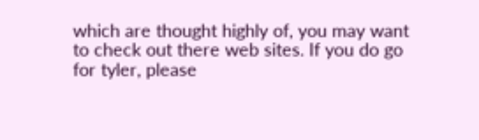which are thought highly of, you may want to check out there web sites. If you do go for tyler, please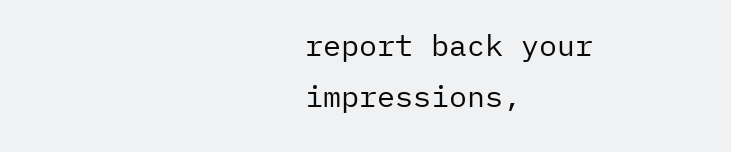report back your impressions,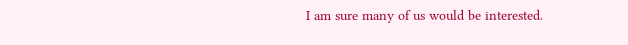I am sure many of us would be interested.